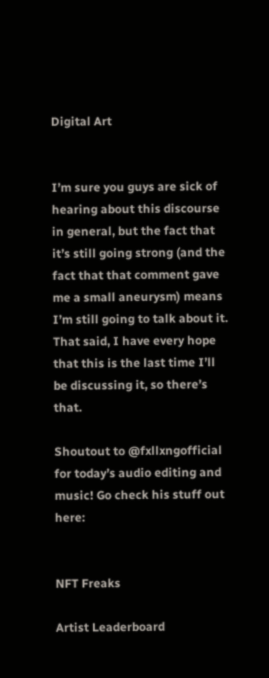Digital Art


I’m sure you guys are sick of hearing about this discourse in general, but the fact that it’s still going strong (and the fact that that comment gave me a small aneurysm) means I’m still going to talk about it. That said, I have every hope that this is the last time I’ll be discussing it, so there’s that.

Shoutout to @fxllxngofficial for today’s audio editing and music! Go check his stuff out here:


NFT Freaks

Artist Leaderboard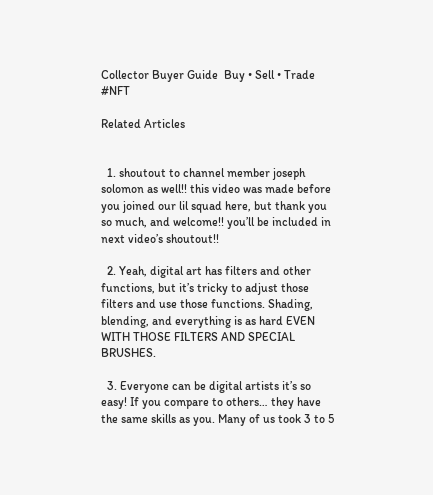Collector Buyer Guide  Buy • Sell • Trade  #NFT

Related Articles


  1. shoutout to channel member joseph solomon as well!! this video was made before you joined our lil squad here, but thank you so much, and welcome!! you’ll be included in next video’s shoutout!!

  2. Yeah, digital art has filters and other functions, but it’s tricky to adjust those filters and use those functions. Shading, blending, and everything is as hard EVEN WITH THOSE FILTERS AND SPECIAL BRUSHES.

  3. Everyone can be digital artists it’s so easy! If you compare to others… they have the same skills as you. Many of us took 3 to 5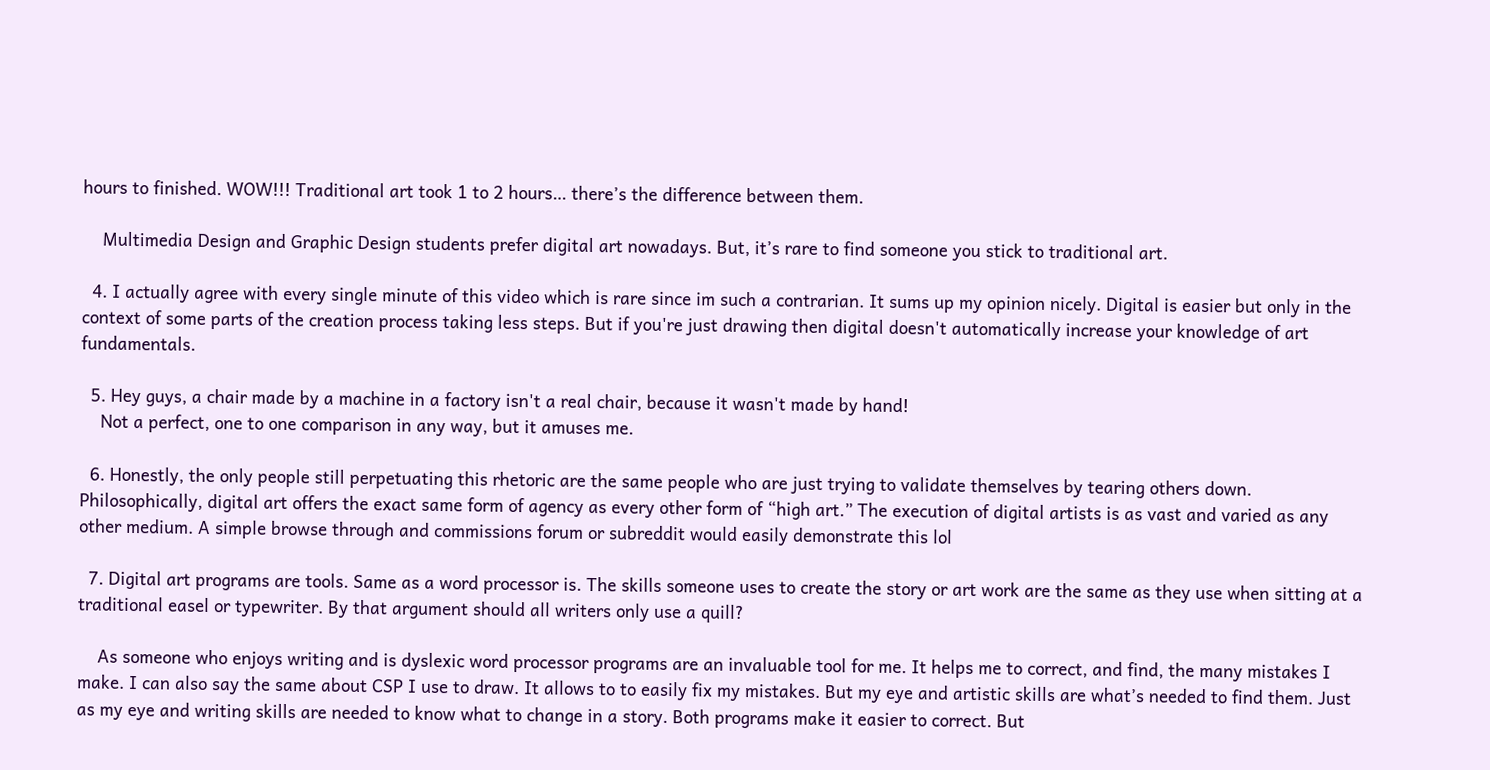hours to finished. WOW!!! Traditional art took 1 to 2 hours… there’s the difference between them.

    Multimedia Design and Graphic Design students prefer digital art nowadays. But, it’s rare to find someone you stick to traditional art.

  4. I actually agree with every single minute of this video which is rare since im such a contrarian. It sums up my opinion nicely. Digital is easier but only in the context of some parts of the creation process taking less steps. But if you're just drawing then digital doesn't automatically increase your knowledge of art fundamentals.

  5. Hey guys, a chair made by a machine in a factory isn't a real chair, because it wasn't made by hand!
    Not a perfect, one to one comparison in any way, but it amuses me.

  6. Honestly, the only people still perpetuating this rhetoric are the same people who are just trying to validate themselves by tearing others down. Philosophically, digital art offers the exact same form of agency as every other form of “high art.” The execution of digital artists is as vast and varied as any other medium. A simple browse through and commissions forum or subreddit would easily demonstrate this lol

  7. Digital art programs are tools. Same as a word processor is. The skills someone uses to create the story or art work are the same as they use when sitting at a traditional easel or typewriter. By that argument should all writers only use a quill?

    As someone who enjoys writing and is dyslexic word processor programs are an invaluable tool for me. It helps me to correct, and find, the many mistakes I make. I can also say the same about CSP I use to draw. It allows to to easily fix my mistakes. But my eye and artistic skills are what’s needed to find them. Just as my eye and writing skills are needed to know what to change in a story. Both programs make it easier to correct. But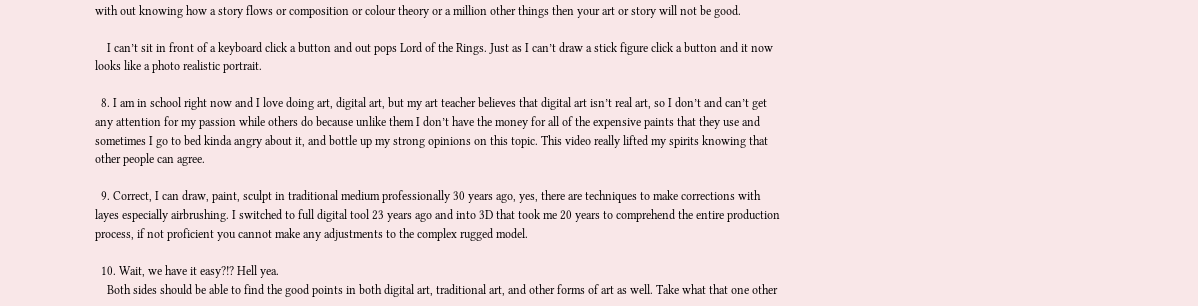with out knowing how a story flows or composition or colour theory or a million other things then your art or story will not be good.

    I can’t sit in front of a keyboard click a button and out pops Lord of the Rings. Just as I can’t draw a stick figure click a button and it now looks like a photo realistic portrait.

  8. I am in school right now and I love doing art, digital art, but my art teacher believes that digital art isn’t real art, so I don’t and can’t get any attention for my passion while others do because unlike them I don’t have the money for all of the expensive paints that they use and sometimes I go to bed kinda angry about it, and bottle up my strong opinions on this topic. This video really lifted my spirits knowing that other people can agree.

  9. Correct, I can draw, paint, sculpt in traditional medium professionally 30 years ago, yes, there are techniques to make corrections with layes especially airbrushing. I switched to full digital tool 23 years ago and into 3D that took me 20 years to comprehend the entire production process, if not proficient you cannot make any adjustments to the complex rugged model.

  10. Wait, we have it easy?!? Hell yea.
    Both sides should be able to find the good points in both digital art, traditional art, and other forms of art as well. Take what that one other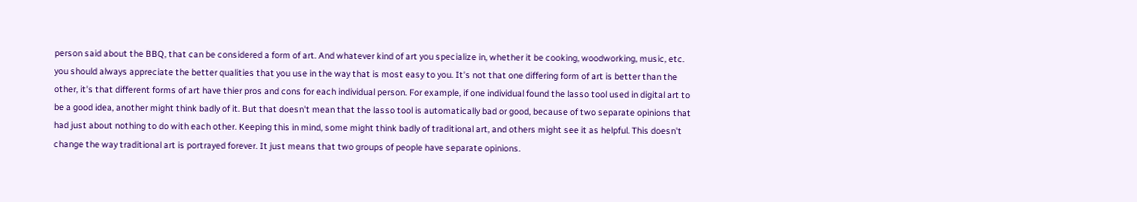person said about the BBQ, that can be considered a form of art. And whatever kind of art you specialize in, whether it be cooking, woodworking, music, etc. you should always appreciate the better qualities that you use in the way that is most easy to you. It's not that one differing form of art is better than the other, it's that different forms of art have thier pros and cons for each individual person. For example, if one individual found the lasso tool used in digital art to be a good idea, another might think badly of it. But that doesn't mean that the lasso tool is automatically bad or good, because of two separate opinions that had just about nothing to do with each other. Keeping this in mind, some might think badly of traditional art, and others might see it as helpful. This doesn't change the way traditional art is portrayed forever. It just means that two groups of people have separate opinions.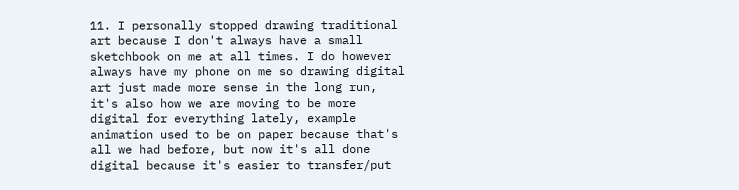11. I personally stopped drawing traditional art because I don't always have a small sketchbook on me at all times. I do however always have my phone on me so drawing digital art just made more sense in the long run, it's also how we are moving to be more digital for everything lately, example animation used to be on paper because that's all we had before, but now it's all done digital because it's easier to transfer/put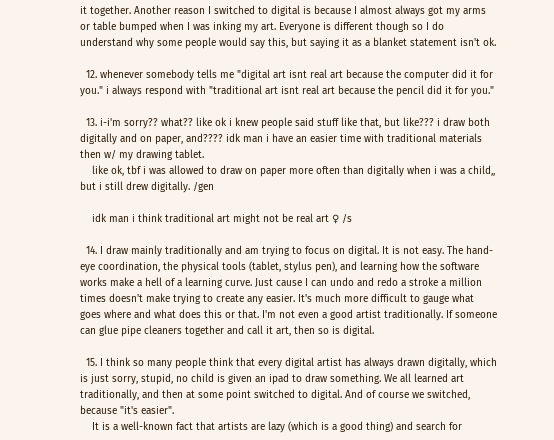it together. Another reason I switched to digital is because I almost always got my arms or table bumped when I was inking my art. Everyone is different though so I do understand why some people would say this, but saying it as a blanket statement isn't ok.

  12. whenever somebody tells me "digital art isnt real art because the computer did it for you." i always respond with "traditional art isnt real art because the pencil did it for you."

  13. i-i'm sorry?? what?? like ok i knew people said stuff like that, but like??? i draw both digitally and on paper, and???? idk man i have an easier time with traditional materials then w/ my drawing tablet.
    like ok, tbf i was allowed to draw on paper more often than digitally when i was a child,, but i still drew digitally. /gen

    idk man i think traditional art might not be real art ♀ /s

  14. I draw mainly traditionally and am trying to focus on digital. It is not easy. The hand-eye coordination, the physical tools (tablet, stylus pen), and learning how the software works make a hell of a learning curve. Just cause I can undo and redo a stroke a million times doesn't make trying to create any easier. It's much more difficult to gauge what goes where and what does this or that. I'm not even a good artist traditionally. If someone can glue pipe cleaners together and call it art, then so is digital.

  15. I think so many people think that every digital artist has always drawn digitally, which is just sorry, stupid, no child is given an ipad to draw something. We all learned art traditionally, and then at some point switched to digital. And of course we switched, because "it's easier".
    It is a well-known fact that artists are lazy (which is a good thing) and search for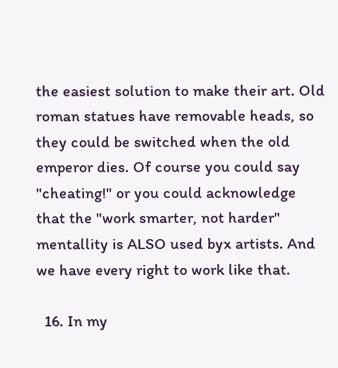the easiest solution to make their art. Old roman statues have removable heads, so they could be switched when the old emperor dies. Of course you could say "cheating!" or you could acknowledge that the "work smarter, not harder" mentallity is ALSO used byx artists. And we have every right to work like that.

  16. In my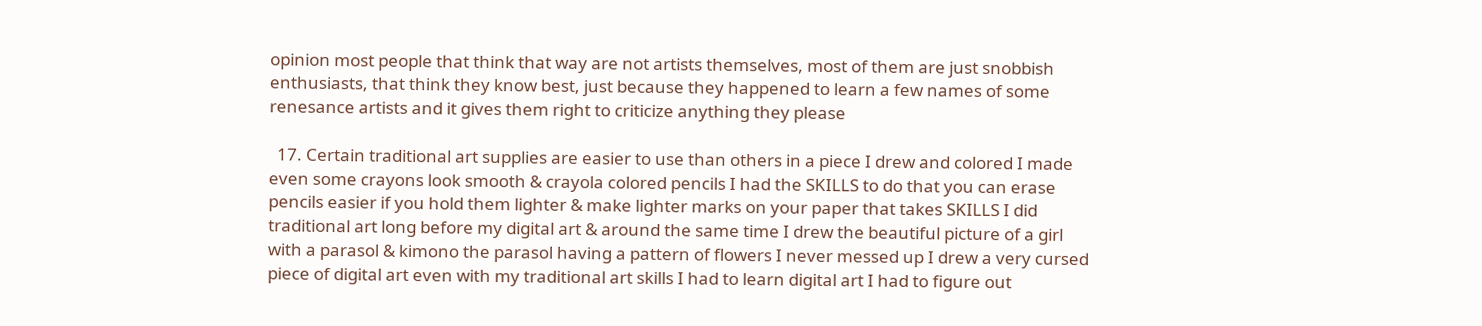opinion most people that think that way are not artists themselves, most of them are just snobbish enthusiasts, that think they know best, just because they happened to learn a few names of some renesance artists and it gives them right to criticize anything they please

  17. Certain traditional art supplies are easier to use than others in a piece I drew and colored I made even some crayons look smooth & crayola colored pencils I had the SKILLS to do that you can erase pencils easier if you hold them lighter & make lighter marks on your paper that takes SKILLS I did traditional art long before my digital art & around the same time I drew the beautiful picture of a girl with a parasol & kimono the parasol having a pattern of flowers I never messed up I drew a very cursed piece of digital art even with my traditional art skills I had to learn digital art I had to figure out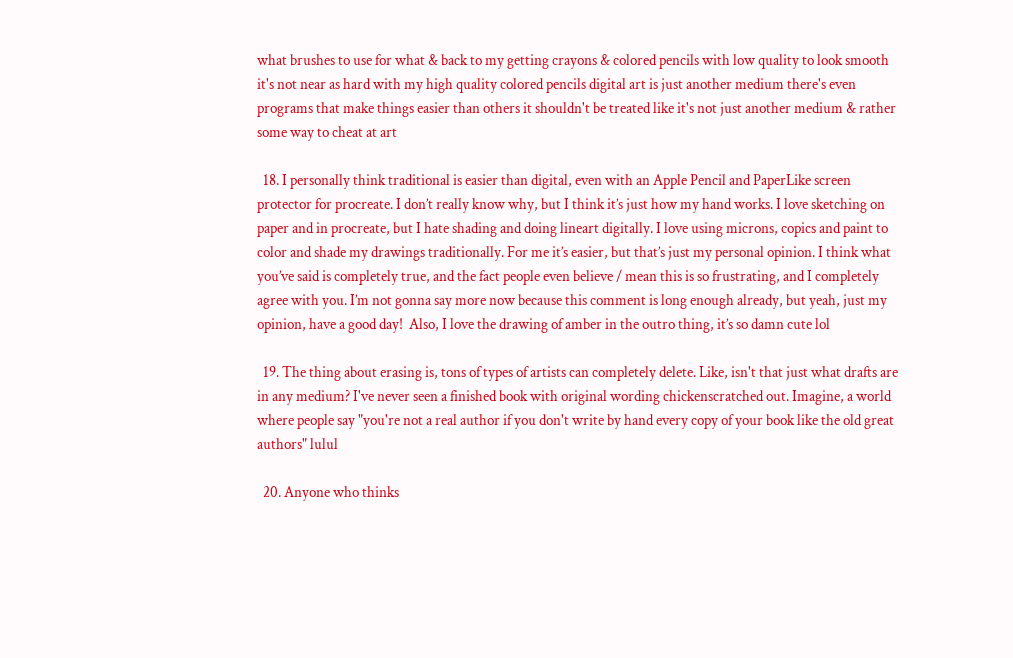what brushes to use for what & back to my getting crayons & colored pencils with low quality to look smooth it's not near as hard with my high quality colored pencils digital art is just another medium there's even programs that make things easier than others it shouldn't be treated like it's not just another medium & rather some way to cheat at art

  18. I personally think traditional is easier than digital, even with an Apple Pencil and PaperLike screen protector for procreate. I don’t really know why, but I think it’s just how my hand works. I love sketching on paper and in procreate, but I hate shading and doing lineart digitally. I love using microns, copics and paint to color and shade my drawings traditionally. For me it’s easier, but that’s just my personal opinion. I think what you’ve said is completely true, and the fact people even believe / mean this is so frustrating, and I completely agree with you. I’m not gonna say more now because this comment is long enough already, but yeah, just my opinion, have a good day!  Also, I love the drawing of amber in the outro thing, it’s so damn cute lol

  19. The thing about erasing is, tons of types of artists can completely delete. Like, isn't that just what drafts are in any medium? I've never seen a finished book with original wording chickenscratched out. Imagine, a world where people say "you're not a real author if you don't write by hand every copy of your book like the old great authors" lulul

  20. Anyone who thinks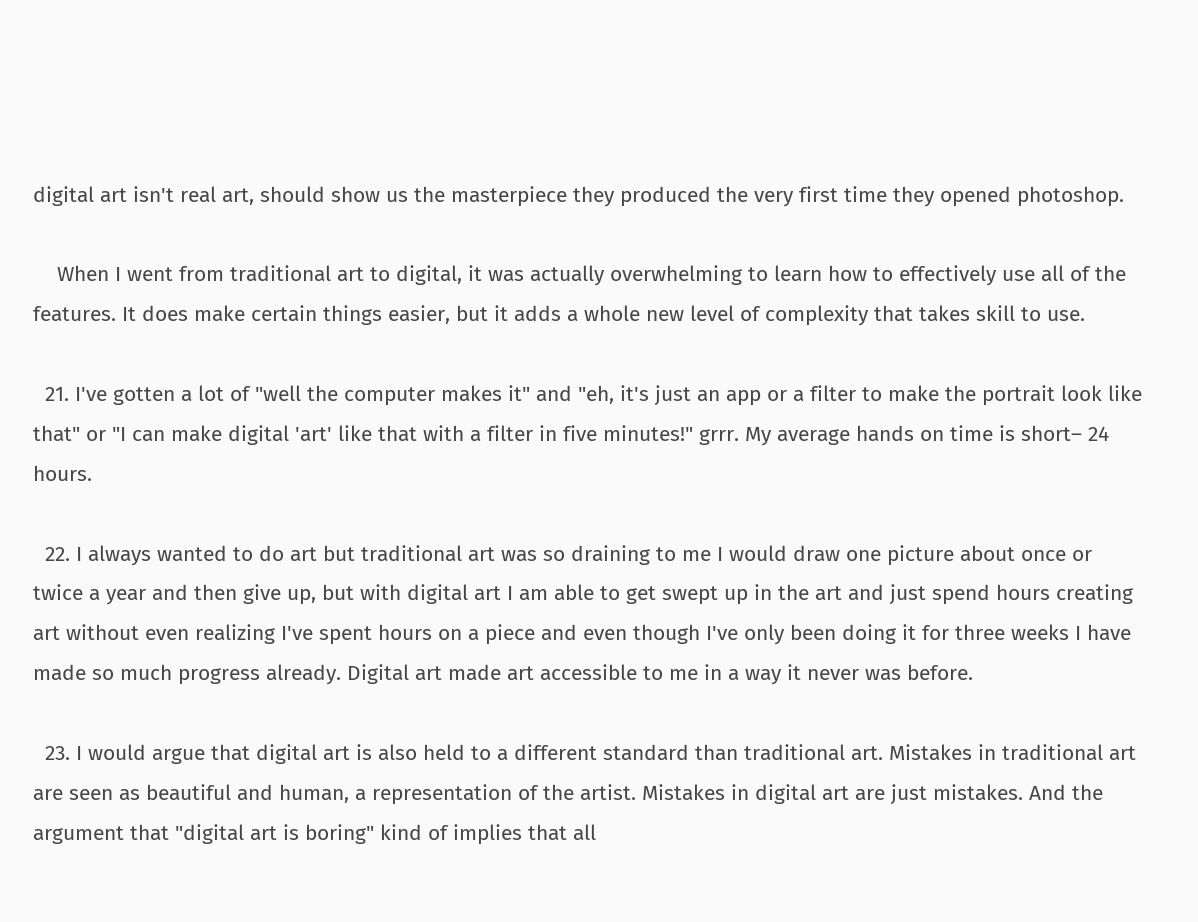digital art isn't real art, should show us the masterpiece they produced the very first time they opened photoshop.

    When I went from traditional art to digital, it was actually overwhelming to learn how to effectively use all of the features. It does make certain things easier, but it adds a whole new level of complexity that takes skill to use.

  21. I've gotten a lot of "well the computer makes it" and "eh, it's just an app or a filter to make the portrait look like that" or "I can make digital 'art' like that with a filter in five minutes!" grrr. My average hands on time is short– 24 hours.

  22. I always wanted to do art but traditional art was so draining to me I would draw one picture about once or twice a year and then give up, but with digital art I am able to get swept up in the art and just spend hours creating art without even realizing I've spent hours on a piece and even though I've only been doing it for three weeks I have made so much progress already. Digital art made art accessible to me in a way it never was before.

  23. I would argue that digital art is also held to a different standard than traditional art. Mistakes in traditional art are seen as beautiful and human, a representation of the artist. Mistakes in digital art are just mistakes. And the argument that "digital art is boring" kind of implies that all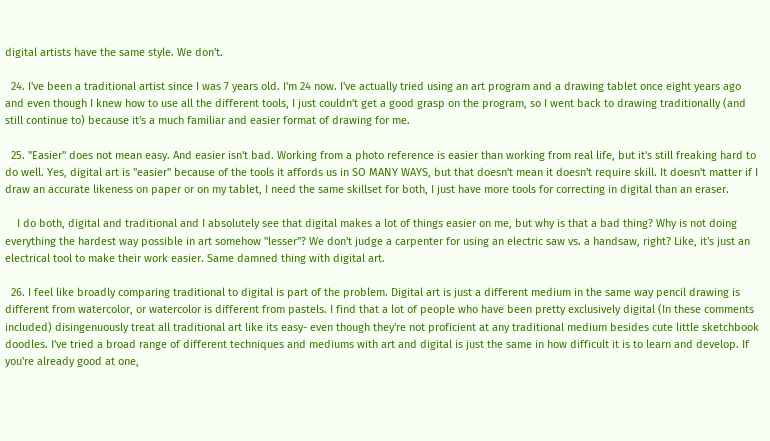digital artists have the same style. We don't.

  24. I've been a traditional artist since I was 7 years old. I'm 24 now. I've actually tried using an art program and a drawing tablet once eight years ago and even though I knew how to use all the different tools, I just couldn't get a good grasp on the program, so I went back to drawing traditionally (and still continue to) because it's a much familiar and easier format of drawing for me.

  25. "Easier" does not mean easy. And easier isn't bad. Working from a photo reference is easier than working from real life, but it's still freaking hard to do well. Yes, digital art is "easier" because of the tools it affords us in SO MANY WAYS, but that doesn't mean it doesn't require skill. It doesn't matter if I draw an accurate likeness on paper or on my tablet, I need the same skillset for both, I just have more tools for correcting in digital than an eraser.

    I do both, digital and traditional and I absolutely see that digital makes a lot of things easier on me, but why is that a bad thing? Why is not doing everything the hardest way possible in art somehow "lesser"? We don't judge a carpenter for using an electric saw vs. a handsaw, right? Like, it's just an electrical tool to make their work easier. Same damned thing with digital art.

  26. I feel like broadly comparing traditional to digital is part of the problem. Digital art is just a different medium in the same way pencil drawing is different from watercolor, or watercolor is different from pastels. I find that a lot of people who have been pretty exclusively digital (In these comments included) disingenuously treat all traditional art like its easy- even though they're not proficient at any traditional medium besides cute little sketchbook doodles. I've tried a broad range of different techniques and mediums with art and digital is just the same in how difficult it is to learn and develop. If you're already good at one,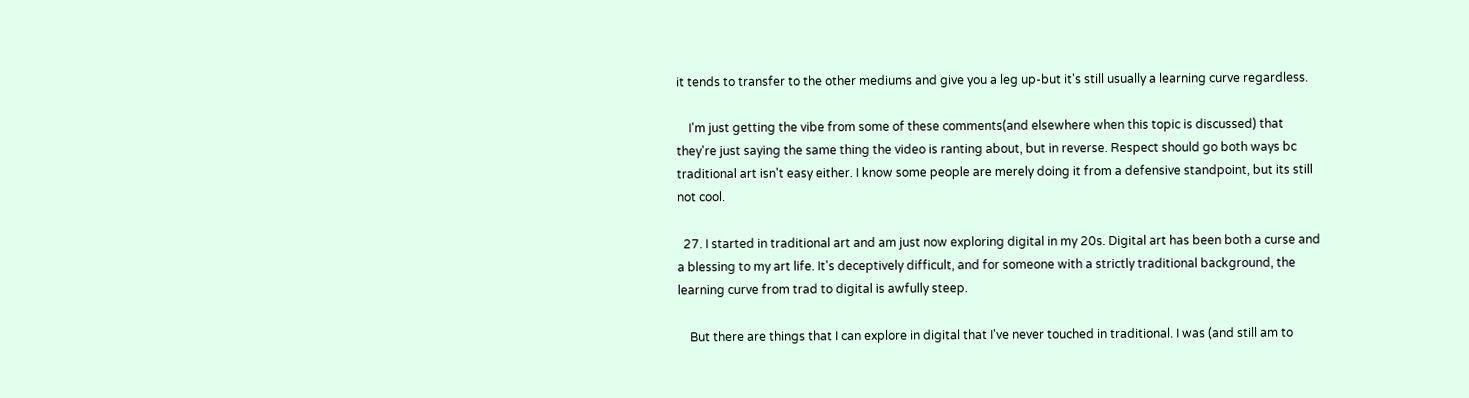it tends to transfer to the other mediums and give you a leg up-but it's still usually a learning curve regardless.

    I'm just getting the vibe from some of these comments(and elsewhere when this topic is discussed) that they're just saying the same thing the video is ranting about, but in reverse. Respect should go both ways bc traditional art isn't easy either. I know some people are merely doing it from a defensive standpoint, but its still not cool.

  27. I started in traditional art and am just now exploring digital in my 20s. Digital art has been both a curse and a blessing to my art life. It's deceptively difficult, and for someone with a strictly traditional background, the learning curve from trad to digital is awfully steep.

    But there are things that I can explore in digital that I've never touched in traditional. I was (and still am to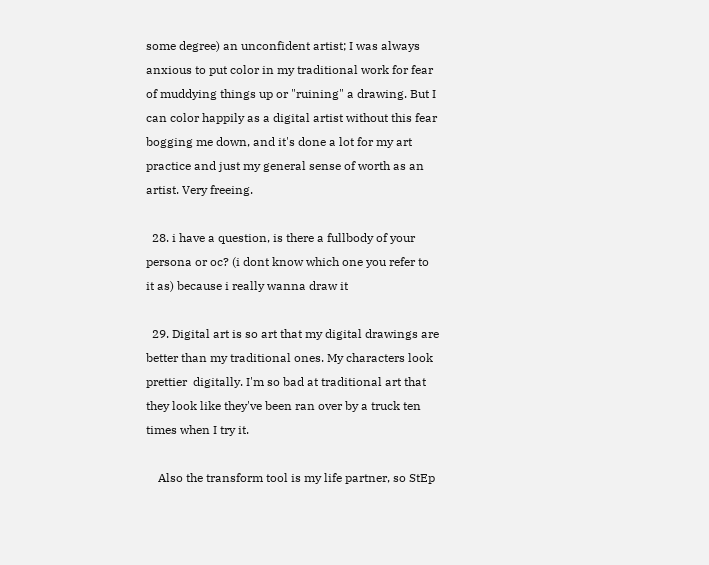some degree) an unconfident artist; I was always anxious to put color in my traditional work for fear of muddying things up or "ruining" a drawing. But I can color happily as a digital artist without this fear bogging me down, and it's done a lot for my art practice and just my general sense of worth as an artist. Very freeing.

  28. i have a question, is there a fullbody of your persona or oc? (i dont know which one you refer to it as) because i really wanna draw it

  29. Digital art is so art that my digital drawings are better than my traditional ones. My characters look  prettier  digitally. I'm so bad at traditional art that they look like they've been ran over by a truck ten times when I try it.

    Also the transform tool is my life partner, so StEp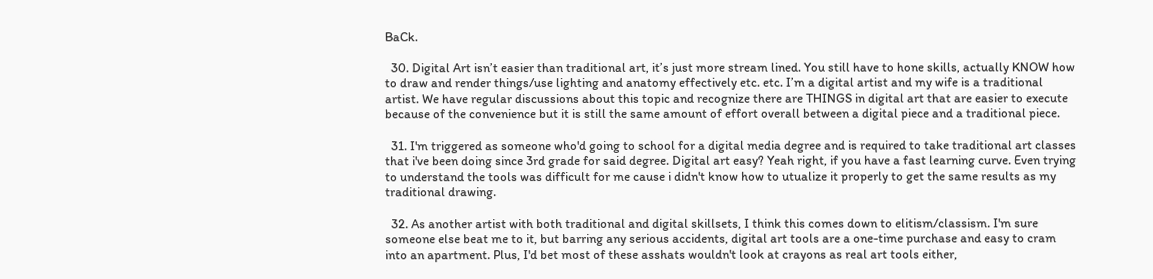BaCk.

  30. Digital Art isn’t easier than traditional art, it’s just more stream lined. You still have to hone skills, actually KNOW how to draw and render things/use lighting and anatomy effectively etc. etc. I’m a digital artist and my wife is a traditional artist. We have regular discussions about this topic and recognize there are THINGS in digital art that are easier to execute because of the convenience but it is still the same amount of effort overall between a digital piece and a traditional piece.

  31. I'm triggered as someone who'd going to school for a digital media degree and is required to take traditional art classes that i've been doing since 3rd grade for said degree. Digital art easy? Yeah right, if you have a fast learning curve. Even trying to understand the tools was difficult for me cause i didn't know how to utualize it properly to get the same results as my traditional drawing.

  32. As another artist with both traditional and digital skillsets, I think this comes down to elitism/classism. I'm sure someone else beat me to it, but barring any serious accidents, digital art tools are a one-time purchase and easy to cram into an apartment. Plus, I'd bet most of these asshats wouldn't look at crayons as real art tools either,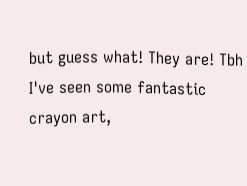but guess what! They are! Tbh I've seen some fantastic crayon art,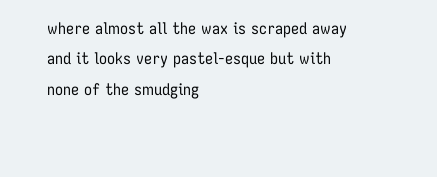where almost all the wax is scraped away and it looks very pastel-esque but with none of the smudging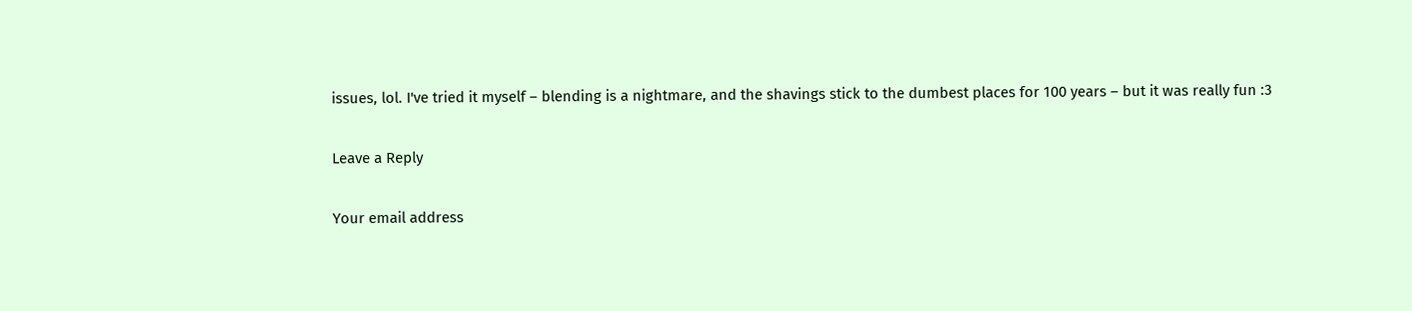issues, lol. I've tried it myself – blending is a nightmare, and the shavings stick to the dumbest places for 100 years – but it was really fun :3

Leave a Reply

Your email address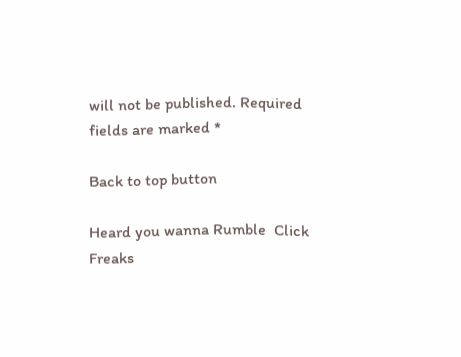will not be published. Required fields are marked *

Back to top button

Heard you wanna Rumble  Click Freaks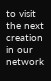to visit the next creation in our network